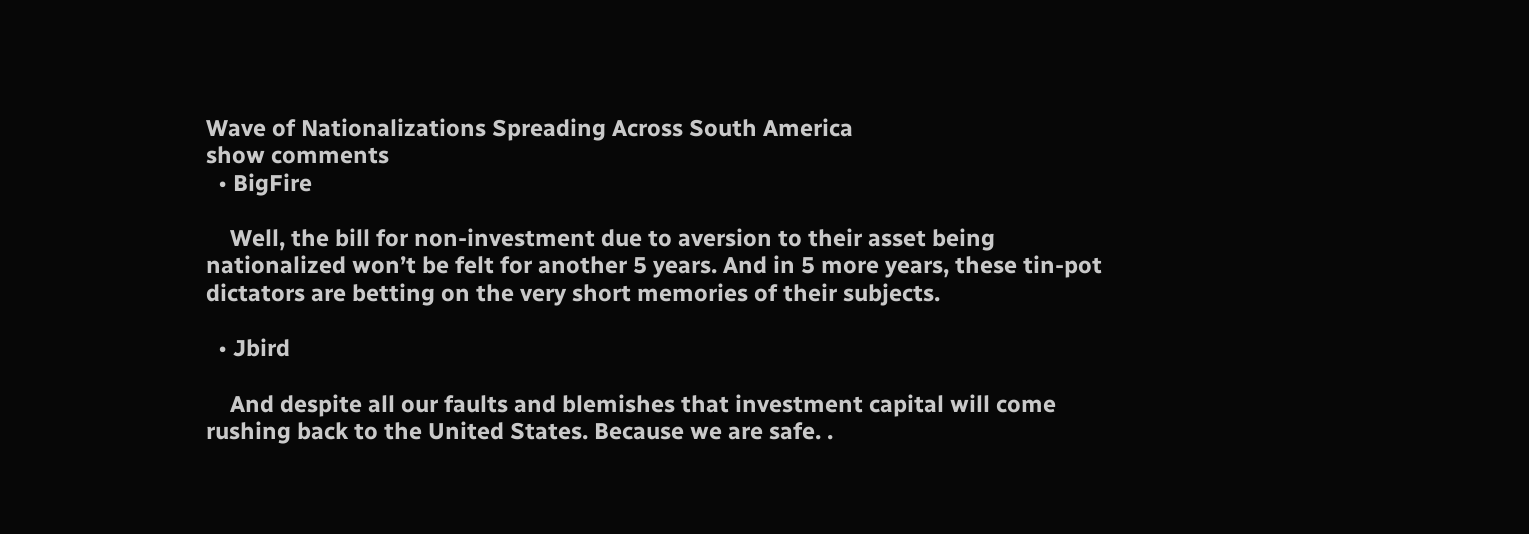Wave of Nationalizations Spreading Across South America
show comments
  • BigFire

    Well, the bill for non-investment due to aversion to their asset being nationalized won’t be felt for another 5 years. And in 5 more years, these tin-pot dictators are betting on the very short memories of their subjects.

  • Jbird

    And despite all our faults and blemishes that investment capital will come rushing back to the United States. Because we are safe. .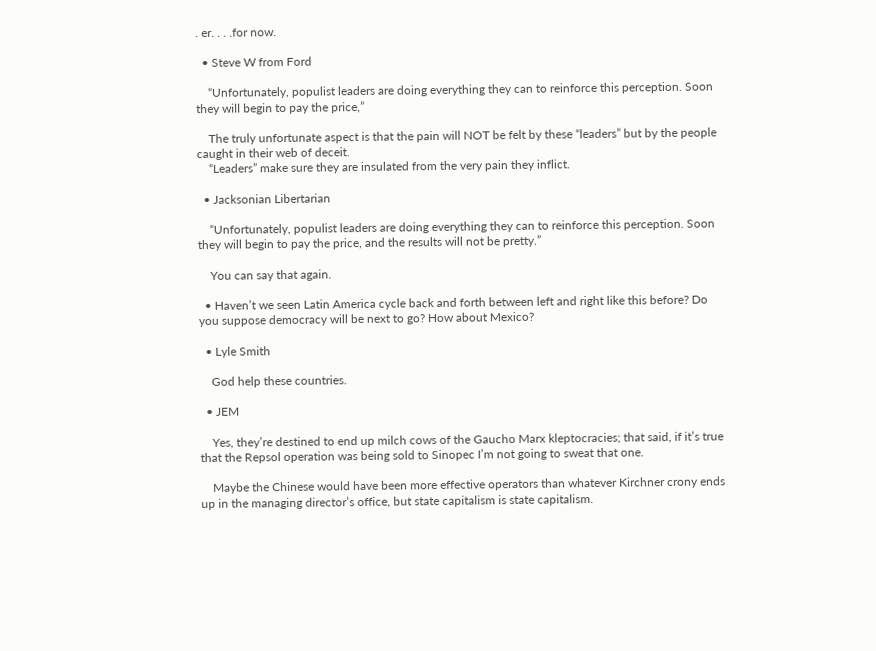. er. . . .for now.

  • Steve W from Ford

    “Unfortunately, populist leaders are doing everything they can to reinforce this perception. Soon they will begin to pay the price,”

    The truly unfortunate aspect is that the pain will NOT be felt by these “leaders” but by the people caught in their web of deceit.
    “Leaders” make sure they are insulated from the very pain they inflict.

  • Jacksonian Libertarian

    “Unfortunately, populist leaders are doing everything they can to reinforce this perception. Soon they will begin to pay the price, and the results will not be pretty.”

    You can say that again.

  • Haven’t we seen Latin America cycle back and forth between left and right like this before? Do you suppose democracy will be next to go? How about Mexico?

  • Lyle Smith

    God help these countries.

  • JEM

    Yes, they’re destined to end up milch cows of the Gaucho Marx kleptocracies; that said, if it’s true that the Repsol operation was being sold to Sinopec I’m not going to sweat that one.

    Maybe the Chinese would have been more effective operators than whatever Kirchner crony ends up in the managing director’s office, but state capitalism is state capitalism.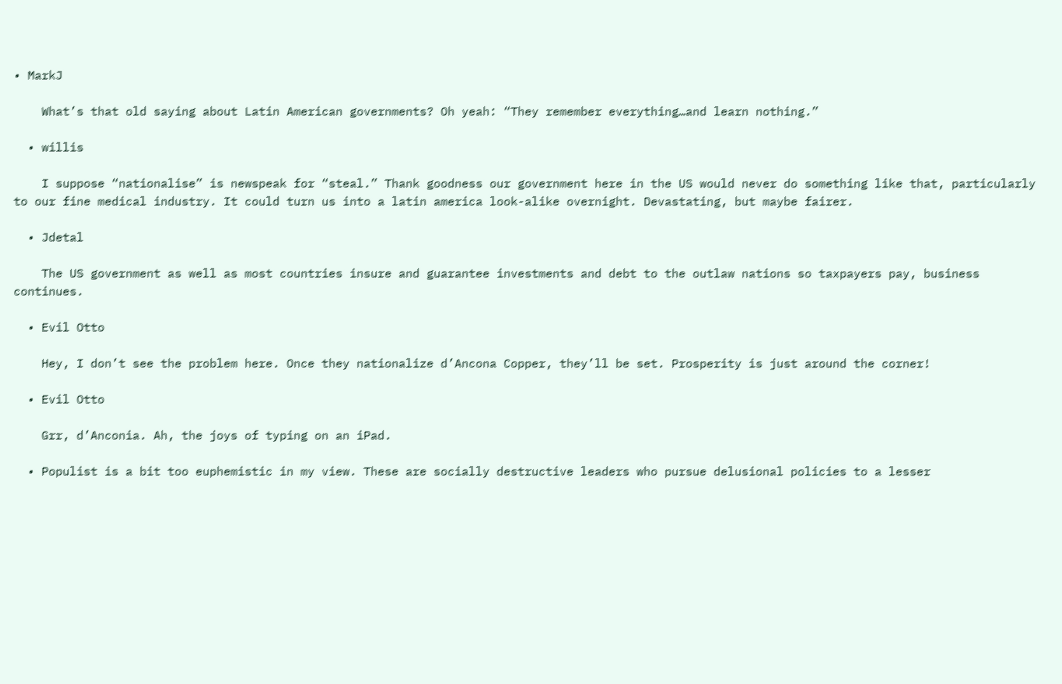• MarkJ

    What’s that old saying about Latin American governments? Oh yeah: “They remember everything…and learn nothing.”

  • willis

    I suppose “nationalise” is newspeak for “steal.” Thank goodness our government here in the US would never do something like that, particularly to our fine medical industry. It could turn us into a latin america look-alike overnight. Devastating, but maybe fairer.

  • Jdetal

    The US government as well as most countries insure and guarantee investments and debt to the outlaw nations so taxpayers pay, business continues.

  • Evil Otto

    Hey, I don’t see the problem here. Once they nationalize d’Ancona Copper, they’ll be set. Prosperity is just around the corner!

  • Evil Otto

    Grr, d’Anconia. Ah, the joys of typing on an iPad.

  • Populist is a bit too euphemistic in my view. These are socially destructive leaders who pursue delusional policies to a lesser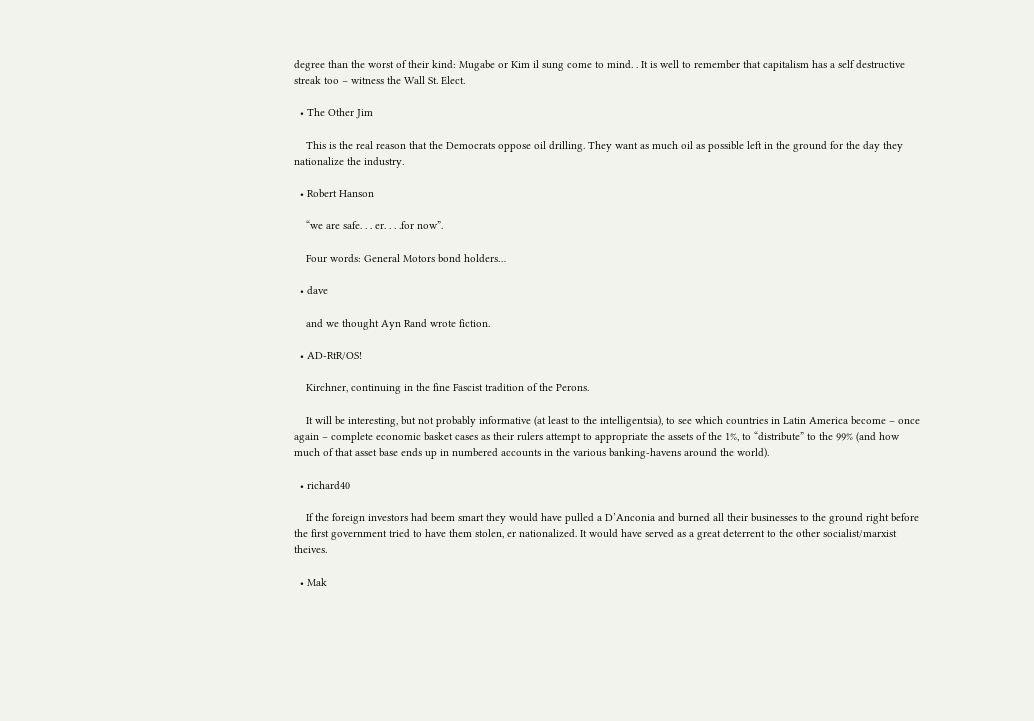degree than the worst of their kind: Mugabe or Kim il sung come to mind. . It is well to remember that capitalism has a self destructive streak too – witness the Wall St. Elect.

  • The Other Jim

    This is the real reason that the Democrats oppose oil drilling. They want as much oil as possible left in the ground for the day they nationalize the industry.

  • Robert Hanson

    “we are safe. . . er. . . .for now”.

    Four words: General Motors bond holders…

  • dave

    and we thought Ayn Rand wrote fiction.

  • AD-RtR/OS!

    Kirchner, continuing in the fine Fascist tradition of the Perons.

    It will be interesting, but not probably informative (at least to the intelligentsia), to see which countries in Latin America become – once again – complete economic basket cases as their rulers attempt to appropriate the assets of the 1%, to “distribute” to the 99% (and how much of that asset base ends up in numbered accounts in the various banking-havens around the world).

  • richard40

    If the foreign investors had beem smart they would have pulled a D’Anconia and burned all their businesses to the ground right before the first government tried to have them stolen, er nationalized. It would have served as a great deterrent to the other socialist/marxist theives.

  • Mak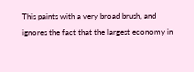This paints with a very broad brush, and ignores the fact that the largest economy in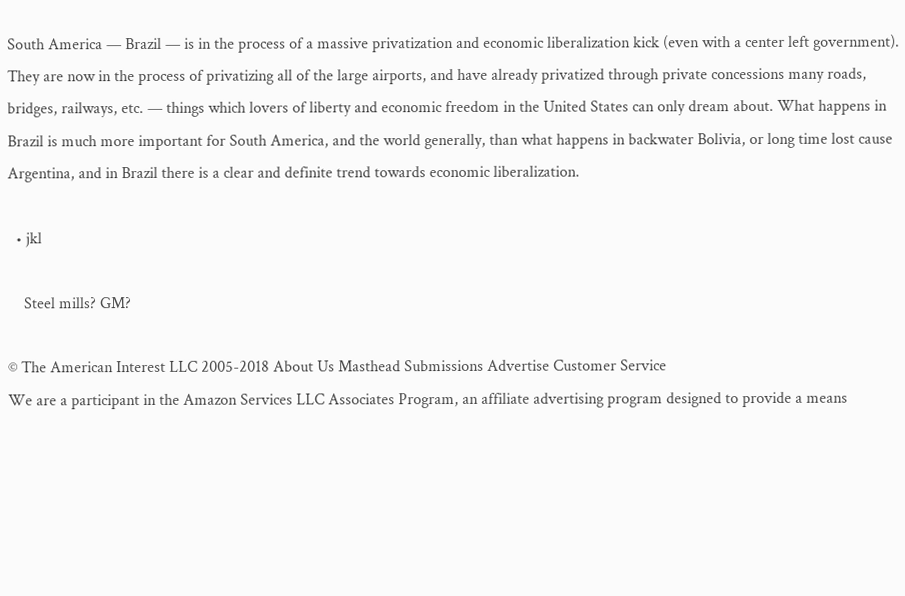South America — Brazil — is in the process of a massive privatization and economic liberalization kick (even with a center left government). They are now in the process of privatizing all of the large airports, and have already privatized through private concessions many roads, bridges, railways, etc. — things which lovers of liberty and economic freedom in the United States can only dream about. What happens in Brazil is much more important for South America, and the world generally, than what happens in backwater Bolivia, or long time lost cause Argentina, and in Brazil there is a clear and definite trend towards economic liberalization.

  • jkl

    Steel mills? GM?

© The American Interest LLC 2005-2018 About Us Masthead Submissions Advertise Customer Service
We are a participant in the Amazon Services LLC Associates Program, an affiliate advertising program designed to provide a means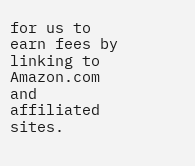for us to earn fees by linking to Amazon.com and affiliated sites.